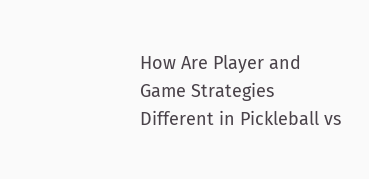How Are Player and Game Strategies Different in Pickleball vs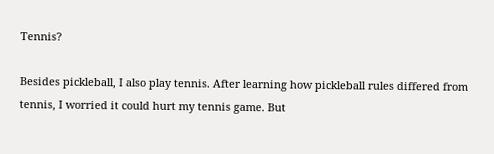Tennis?

Besides pickleball, I also play tennis. After learning how pickleball rules differed from tennis, I worried it could hurt my tennis game. But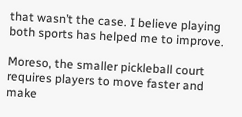that wasn’t the case. I believe playing both sports has helped me to improve.

Moreso, the smaller pickleball court requires players to move faster and make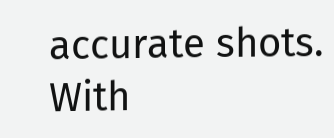accurate shots. With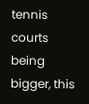tennis courts being bigger, this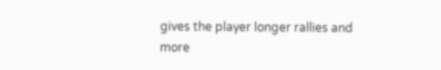gives the player longer rallies and more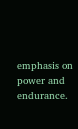emphasis on power and endurance.